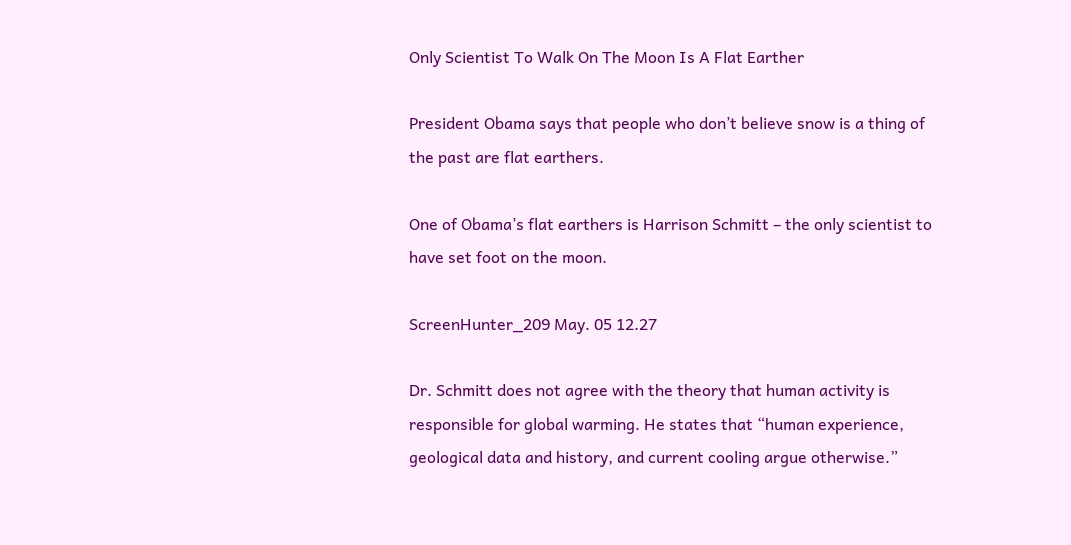Only Scientist To Walk On The Moon Is A Flat Earther

President Obama says that people who don’t believe snow is a thing of the past are flat earthers.

One of Obama’s flat earthers is Harrison Schmitt – the only scientist to have set foot on the moon.

ScreenHunter_209 May. 05 12.27

Dr. Schmitt does not agree with the theory that human activity is responsible for global warming. He states that “human experience, geological data and history, and current cooling argue otherwise.”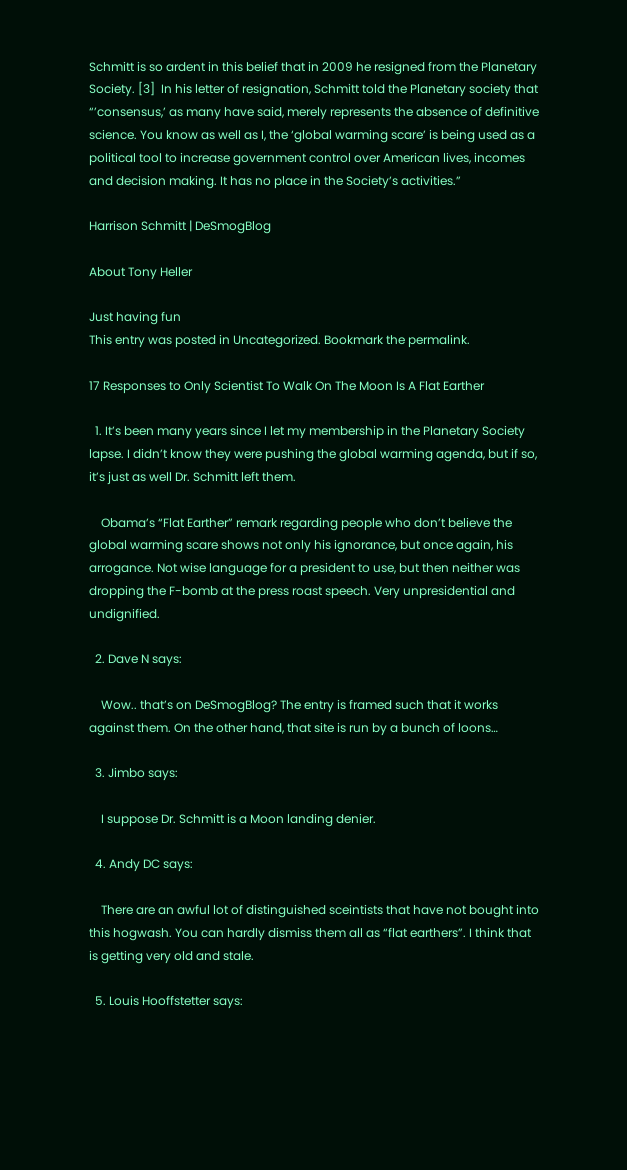Schmitt is so ardent in this belief that in 2009 he resigned from the Planetary Society. [3]  In his letter of resignation, Schmitt told the Planetary society that “’consensus,’ as many have said, merely represents the absence of definitive science. You know as well as I, the ‘global warming scare’ is being used as a political tool to increase government control over American lives, incomes and decision making. It has no place in the Society’s activities.”

Harrison Schmitt | DeSmogBlog

About Tony Heller

Just having fun
This entry was posted in Uncategorized. Bookmark the permalink.

17 Responses to Only Scientist To Walk On The Moon Is A Flat Earther

  1. It’s been many years since I let my membership in the Planetary Society lapse. I didn’t know they were pushing the global warming agenda, but if so, it’s just as well Dr. Schmitt left them.

    Obama’s “Flat Earther” remark regarding people who don’t believe the global warming scare shows not only his ignorance, but once again, his arrogance. Not wise language for a president to use, but then neither was dropping the F-bomb at the press roast speech. Very unpresidential and undignified.

  2. Dave N says:

    Wow.. that’s on DeSmogBlog? The entry is framed such that it works against them. On the other hand, that site is run by a bunch of loons…

  3. Jimbo says:

    I suppose Dr. Schmitt is a Moon landing denier.

  4. Andy DC says:

    There are an awful lot of distinguished sceintists that have not bought into this hogwash. You can hardly dismiss them all as “flat earthers”. I think that is getting very old and stale.

  5. Louis Hooffstetter says: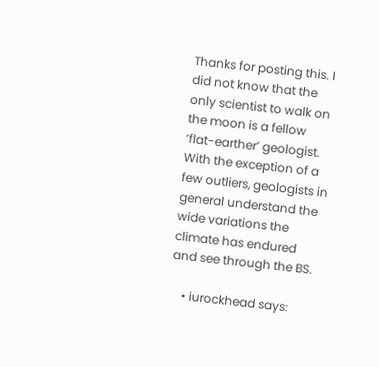Thanks for posting this. I did not know that the only scientist to walk on the moon is a fellow ‘flat-earther’ geologist. With the exception of a few outliers, geologists in general understand the wide variations the climate has endured and see through the BS.

    • iurockhead says: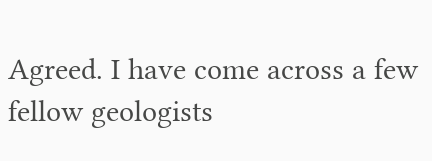Agreed. I have come across a few fellow geologists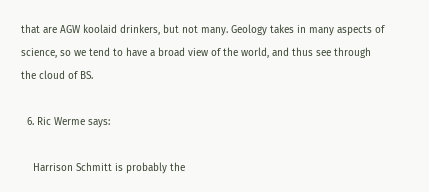that are AGW koolaid drinkers, but not many. Geology takes in many aspects of science, so we tend to have a broad view of the world, and thus see through the cloud of BS.

  6. Ric Werme says:

    Harrison Schmitt is probably the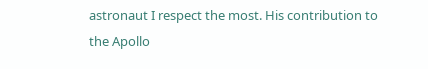astronaut I respect the most. His contribution to the Apollo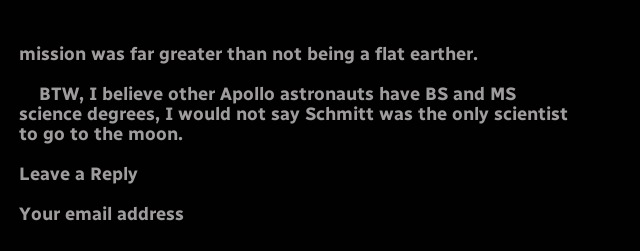mission was far greater than not being a flat earther.

    BTW, I believe other Apollo astronauts have BS and MS science degrees, I would not say Schmitt was the only scientist to go to the moon.

Leave a Reply

Your email address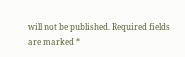will not be published. Required fields are marked *